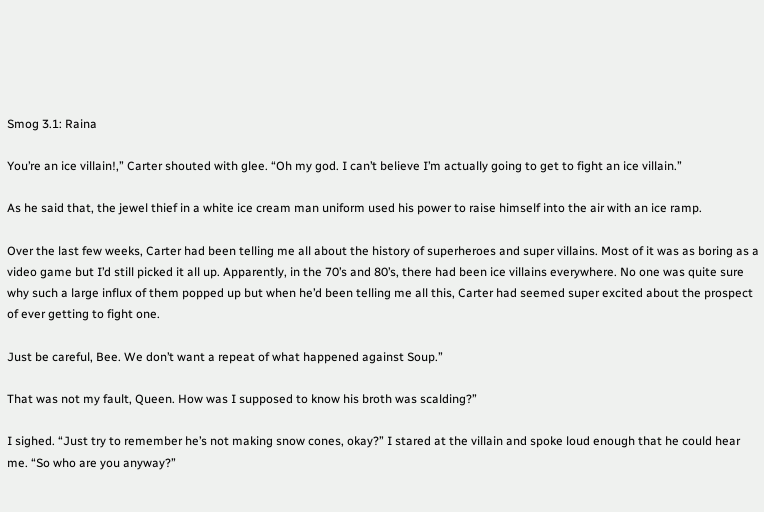Smog 3.1: Raina

You’re an ice villain!,” Carter shouted with glee. “Oh my god. I can’t believe I’m actually going to get to fight an ice villain.”

As he said that, the jewel thief in a white ice cream man uniform used his power to raise himself into the air with an ice ramp.

Over the last few weeks, Carter had been telling me all about the history of superheroes and super villains. Most of it was as boring as a video game but I’d still picked it all up. Apparently, in the 70’s and 80’s, there had been ice villains everywhere. No one was quite sure why such a large influx of them popped up but when he’d been telling me all this, Carter had seemed super excited about the prospect of ever getting to fight one.

Just be careful, Bee. We don’t want a repeat of what happened against Soup.”

That was not my fault, Queen. How was I supposed to know his broth was scalding?”

I sighed. “Just try to remember he’s not making snow cones, okay?” I stared at the villain and spoke loud enough that he could hear me. “So who are you anyway?”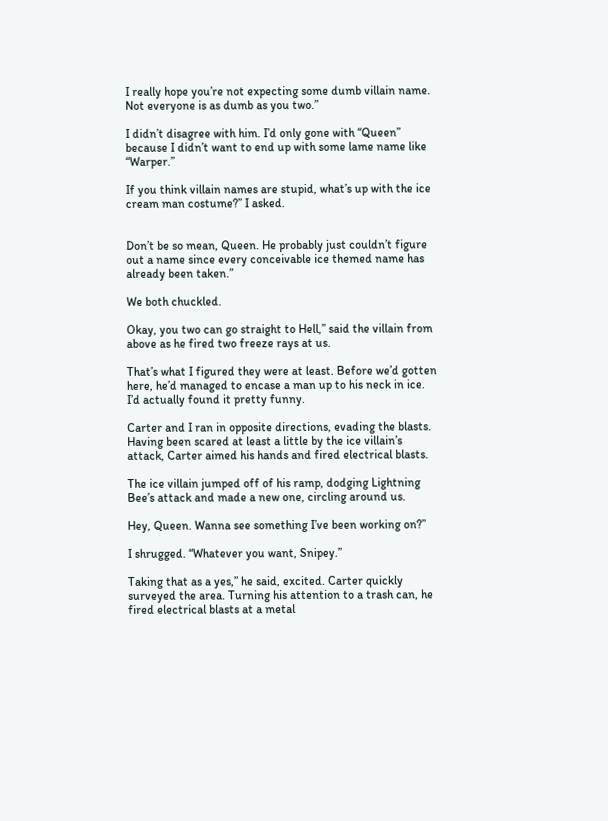I really hope you’re not expecting some dumb villain name. Not everyone is as dumb as you two.”

I didn’t disagree with him. I’d only gone with “Queen” because I didn’t want to end up with some lame name like “Warper.”

If you think villain names are stupid, what’s up with the ice cream man costume?” I asked.


Don’t be so mean, Queen. He probably just couldn’t figure out a name since every conceivable ice themed name has already been taken.”

We both chuckled.

Okay, you two can go straight to Hell,” said the villain from above as he fired two freeze rays at us.

That’s what I figured they were at least. Before we’d gotten here, he’d managed to encase a man up to his neck in ice. I’d actually found it pretty funny.

Carter and I ran in opposite directions, evading the blasts. Having been scared at least a little by the ice villain’s attack, Carter aimed his hands and fired electrical blasts.

The ice villain jumped off of his ramp, dodging Lightning Bee’s attack and made a new one, circling around us.

Hey, Queen. Wanna see something I’ve been working on?”

I shrugged. “Whatever you want, Snipey.”

Taking that as a yes,” he said, excited. Carter quickly surveyed the area. Turning his attention to a trash can, he fired electrical blasts at a metal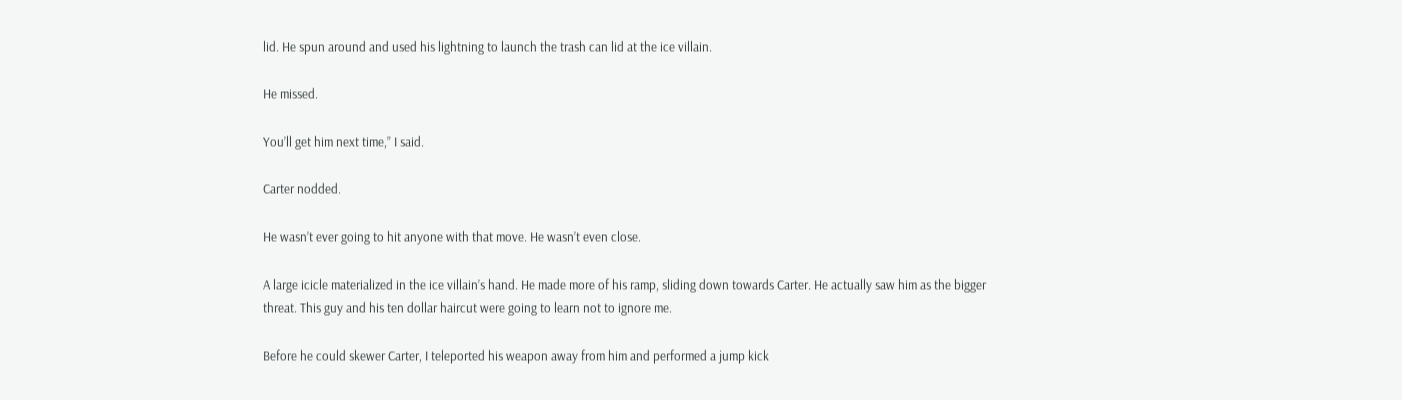lid. He spun around and used his lightning to launch the trash can lid at the ice villain.

He missed.

You’ll get him next time,” I said.

Carter nodded.

He wasn’t ever going to hit anyone with that move. He wasn’t even close.

A large icicle materialized in the ice villain’s hand. He made more of his ramp, sliding down towards Carter. He actually saw him as the bigger threat. This guy and his ten dollar haircut were going to learn not to ignore me.

Before he could skewer Carter, I teleported his weapon away from him and performed a jump kick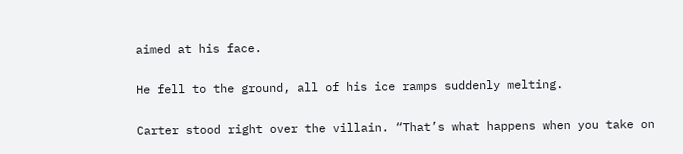aimed at his face.

He fell to the ground, all of his ice ramps suddenly melting.

Carter stood right over the villain. “That’s what happens when you take on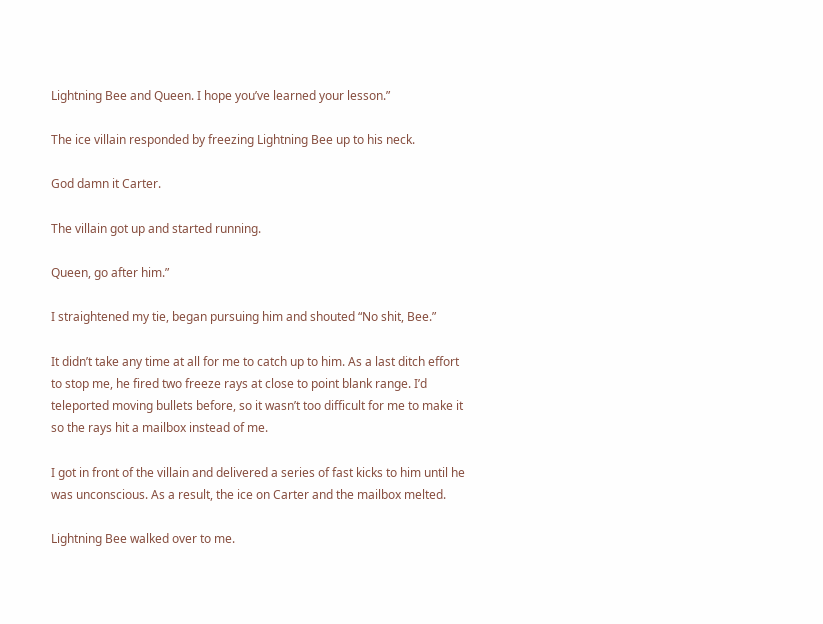Lightning Bee and Queen. I hope you’ve learned your lesson.”

The ice villain responded by freezing Lightning Bee up to his neck.

God damn it Carter.

The villain got up and started running.

Queen, go after him.”

I straightened my tie, began pursuing him and shouted “No shit, Bee.”

It didn’t take any time at all for me to catch up to him. As a last ditch effort to stop me, he fired two freeze rays at close to point blank range. I’d teleported moving bullets before, so it wasn’t too difficult for me to make it so the rays hit a mailbox instead of me.

I got in front of the villain and delivered a series of fast kicks to him until he was unconscious. As a result, the ice on Carter and the mailbox melted.

Lightning Bee walked over to me.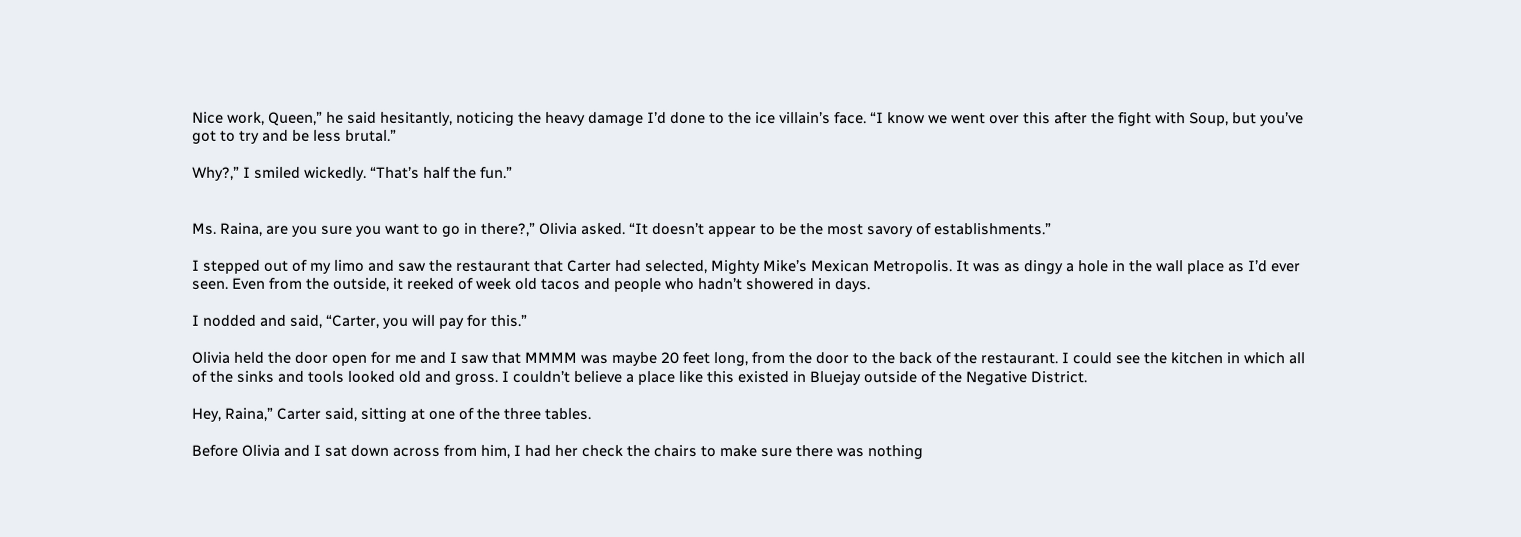Nice work, Queen,” he said hesitantly, noticing the heavy damage I’d done to the ice villain’s face. “I know we went over this after the fight with Soup, but you’ve got to try and be less brutal.”

Why?,” I smiled wickedly. “That’s half the fun.”


Ms. Raina, are you sure you want to go in there?,” Olivia asked. “It doesn’t appear to be the most savory of establishments.”

I stepped out of my limo and saw the restaurant that Carter had selected, Mighty Mike’s Mexican Metropolis. It was as dingy a hole in the wall place as I’d ever seen. Even from the outside, it reeked of week old tacos and people who hadn’t showered in days.

I nodded and said, “Carter, you will pay for this.”

Olivia held the door open for me and I saw that MMMM was maybe 20 feet long, from the door to the back of the restaurant. I could see the kitchen in which all of the sinks and tools looked old and gross. I couldn’t believe a place like this existed in Bluejay outside of the Negative District.

Hey, Raina,” Carter said, sitting at one of the three tables.

Before Olivia and I sat down across from him, I had her check the chairs to make sure there was nothing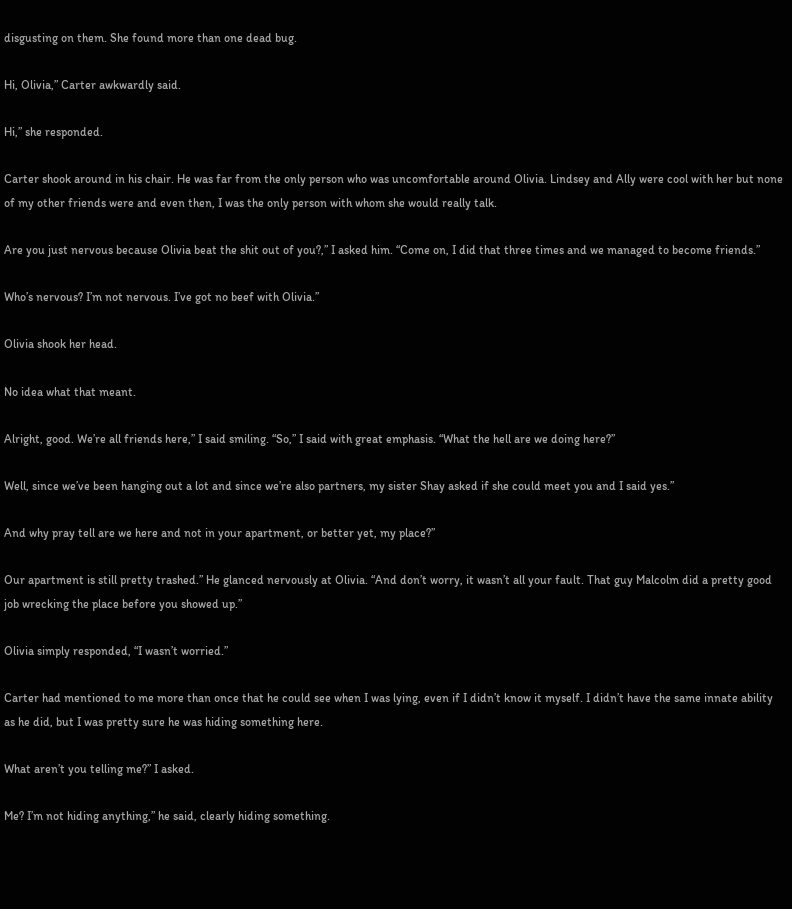disgusting on them. She found more than one dead bug.

Hi, Olivia,” Carter awkwardly said.

Hi,” she responded.

Carter shook around in his chair. He was far from the only person who was uncomfortable around Olivia. Lindsey and Ally were cool with her but none of my other friends were and even then, I was the only person with whom she would really talk.

Are you just nervous because Olivia beat the shit out of you?,” I asked him. “Come on, I did that three times and we managed to become friends.”

Who’s nervous? I’m not nervous. I’ve got no beef with Olivia.”

Olivia shook her head.

No idea what that meant.

Alright, good. We’re all friends here,” I said smiling. “So,” I said with great emphasis. “What the hell are we doing here?”

Well, since we’ve been hanging out a lot and since we’re also partners, my sister Shay asked if she could meet you and I said yes.”

And why pray tell are we here and not in your apartment, or better yet, my place?”

Our apartment is still pretty trashed.” He glanced nervously at Olivia. “And don’t worry, it wasn’t all your fault. That guy Malcolm did a pretty good job wrecking the place before you showed up.”

Olivia simply responded, “I wasn’t worried.”

Carter had mentioned to me more than once that he could see when I was lying, even if I didn’t know it myself. I didn’t have the same innate ability as he did, but I was pretty sure he was hiding something here.

What aren’t you telling me?” I asked.

Me? I’m not hiding anything,” he said, clearly hiding something.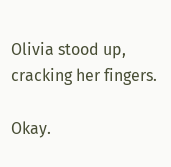Olivia stood up, cracking her fingers.

Okay.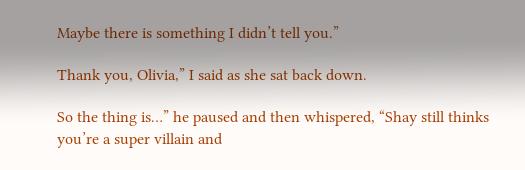Maybe there is something I didn’t tell you.”

Thank you, Olivia,” I said as she sat back down.

So the thing is…” he paused and then whispered, “Shay still thinks you’re a super villain and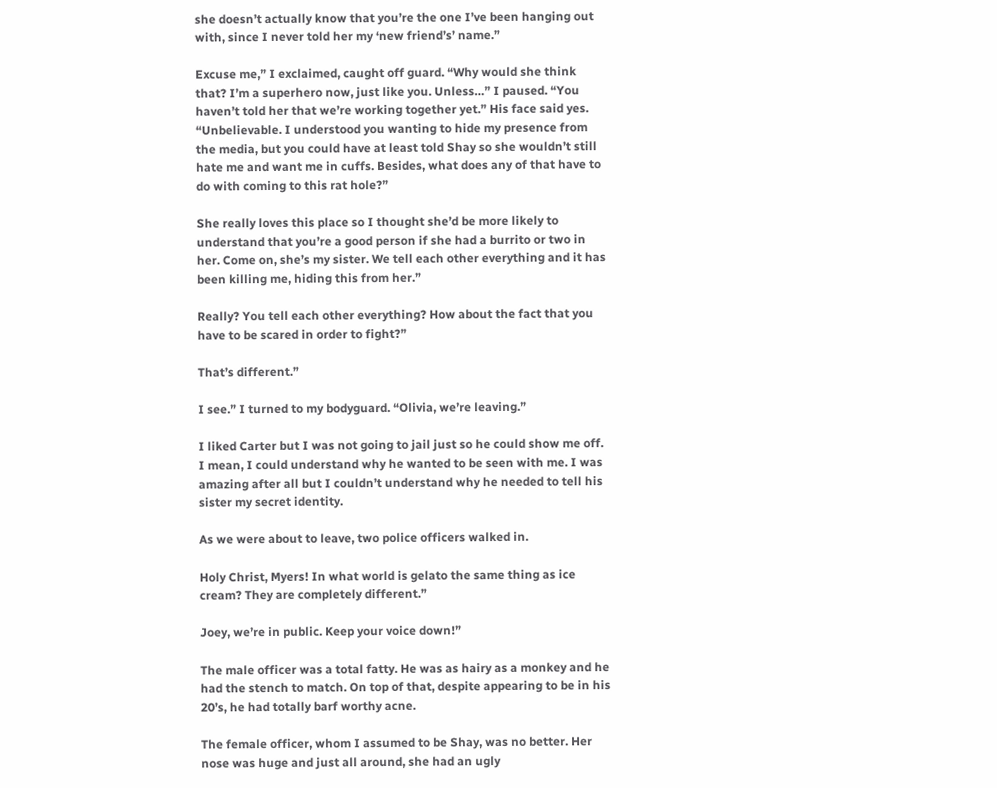she doesn’t actually know that you’re the one I’ve been hanging out with, since I never told her my ‘new friend’s’ name.”

Excuse me,” I exclaimed, caught off guard. “Why would she think that? I’m a superhero now, just like you. Unless…” I paused. “You haven’t told her that we’re working together yet.” His face said yes. “Unbelievable. I understood you wanting to hide my presence from the media, but you could have at least told Shay so she wouldn’t still hate me and want me in cuffs. Besides, what does any of that have to do with coming to this rat hole?”

She really loves this place so I thought she’d be more likely to understand that you’re a good person if she had a burrito or two in her. Come on, she’s my sister. We tell each other everything and it has been killing me, hiding this from her.”

Really? You tell each other everything? How about the fact that you have to be scared in order to fight?”

That’s different.”

I see.” I turned to my bodyguard. “Olivia, we’re leaving.”

I liked Carter but I was not going to jail just so he could show me off. I mean, I could understand why he wanted to be seen with me. I was amazing after all but I couldn’t understand why he needed to tell his sister my secret identity.

As we were about to leave, two police officers walked in.

Holy Christ, Myers! In what world is gelato the same thing as ice cream? They are completely different.”

Joey, we’re in public. Keep your voice down!”

The male officer was a total fatty. He was as hairy as a monkey and he had the stench to match. On top of that, despite appearing to be in his 20’s, he had totally barf worthy acne.

The female officer, whom I assumed to be Shay, was no better. Her nose was huge and just all around, she had an ugly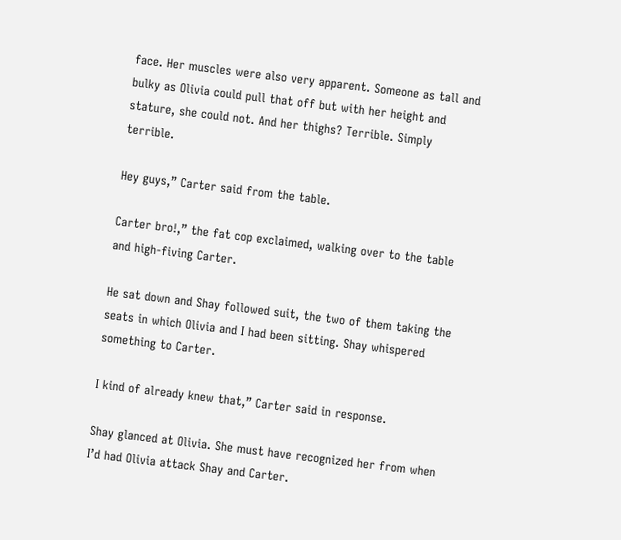face. Her muscles were also very apparent. Someone as tall and bulky as Olivia could pull that off but with her height and stature, she could not. And her thighs? Terrible. Simply terrible.

Hey guys,” Carter said from the table.

Carter bro!,” the fat cop exclaimed, walking over to the table and high-fiving Carter.

He sat down and Shay followed suit, the two of them taking the seats in which Olivia and I had been sitting. Shay whispered something to Carter.

I kind of already knew that,” Carter said in response.

Shay glanced at Olivia. She must have recognized her from when I’d had Olivia attack Shay and Carter.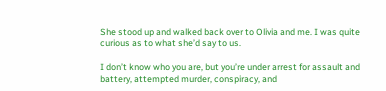She stood up and walked back over to Olivia and me. I was quite curious as to what she’d say to us.

I don’t know who you are, but you’re under arrest for assault and battery, attempted murder, conspiracy, and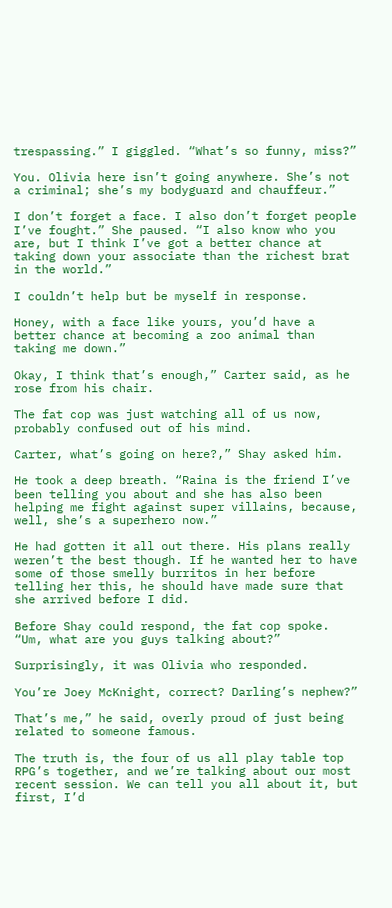trespassing.” I giggled. “What’s so funny, miss?”

You. Olivia here isn’t going anywhere. She’s not a criminal; she’s my bodyguard and chauffeur.”

I don’t forget a face. I also don’t forget people I’ve fought.” She paused. “I also know who you are, but I think I’ve got a better chance at taking down your associate than the richest brat in the world.”

I couldn’t help but be myself in response.

Honey, with a face like yours, you’d have a better chance at becoming a zoo animal than taking me down.”

Okay, I think that’s enough,” Carter said, as he rose from his chair.

The fat cop was just watching all of us now, probably confused out of his mind.

Carter, what’s going on here?,” Shay asked him.

He took a deep breath. “Raina is the friend I’ve been telling you about and she has also been helping me fight against super villains, because, well, she’s a superhero now.”

He had gotten it all out there. His plans really weren’t the best though. If he wanted her to have some of those smelly burritos in her before telling her this, he should have made sure that she arrived before I did.

Before Shay could respond, the fat cop spoke. “Um, what are you guys talking about?”

Surprisingly, it was Olivia who responded.

You’re Joey McKnight, correct? Darling’s nephew?”

That’s me,” he said, overly proud of just being related to someone famous.

The truth is, the four of us all play table top RPG’s together, and we’re talking about our most recent session. We can tell you all about it, but first, I’d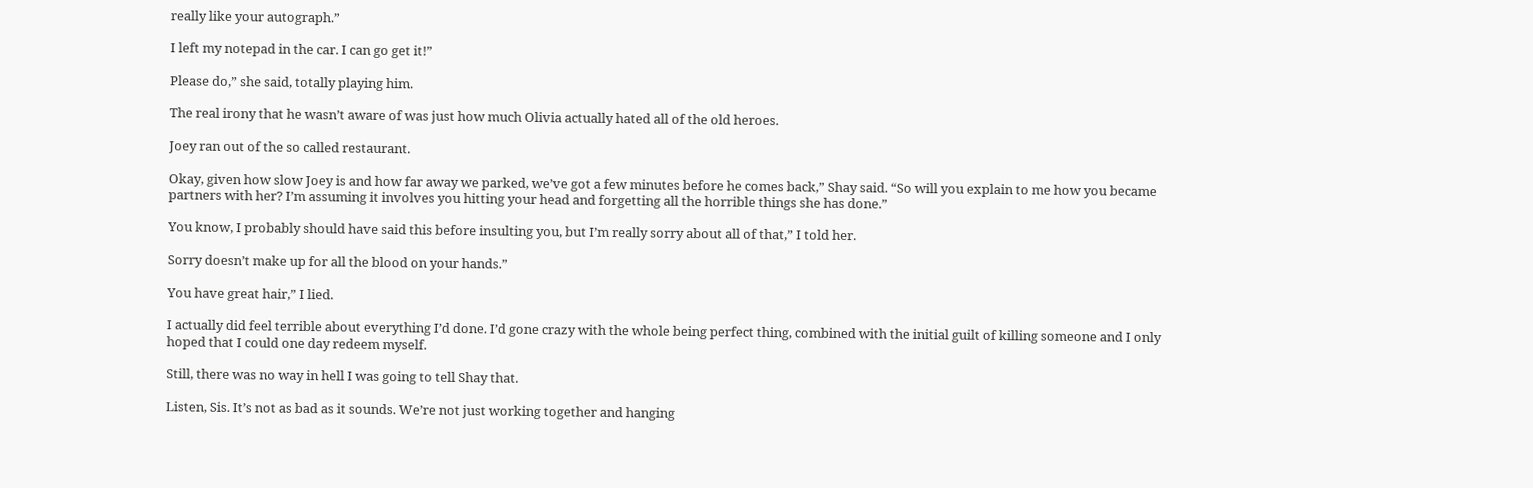really like your autograph.”

I left my notepad in the car. I can go get it!”

Please do,” she said, totally playing him.

The real irony that he wasn’t aware of was just how much Olivia actually hated all of the old heroes.

Joey ran out of the so called restaurant.

Okay, given how slow Joey is and how far away we parked, we’ve got a few minutes before he comes back,” Shay said. “So will you explain to me how you became partners with her? I’m assuming it involves you hitting your head and forgetting all the horrible things she has done.”

You know, I probably should have said this before insulting you, but I’m really sorry about all of that,” I told her.

Sorry doesn’t make up for all the blood on your hands.”

You have great hair,” I lied.

I actually did feel terrible about everything I’d done. I’d gone crazy with the whole being perfect thing, combined with the initial guilt of killing someone and I only hoped that I could one day redeem myself.

Still, there was no way in hell I was going to tell Shay that.

Listen, Sis. It’s not as bad as it sounds. We’re not just working together and hanging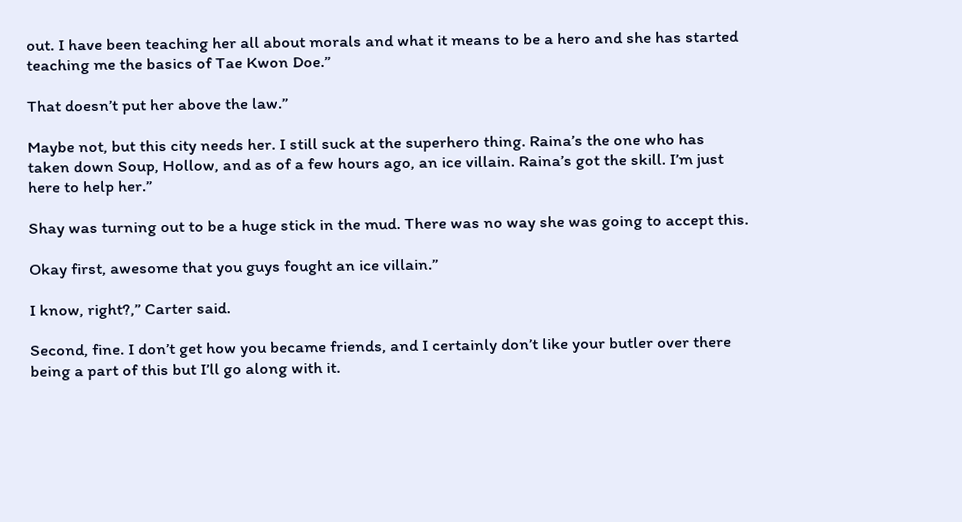out. I have been teaching her all about morals and what it means to be a hero and she has started teaching me the basics of Tae Kwon Doe.”

That doesn’t put her above the law.”

Maybe not, but this city needs her. I still suck at the superhero thing. Raina’s the one who has taken down Soup, Hollow, and as of a few hours ago, an ice villain. Raina’s got the skill. I’m just here to help her.”

Shay was turning out to be a huge stick in the mud. There was no way she was going to accept this.

Okay first, awesome that you guys fought an ice villain.”

I know, right?,” Carter said.

Second, fine. I don’t get how you became friends, and I certainly don’t like your butler over there being a part of this but I’ll go along with it.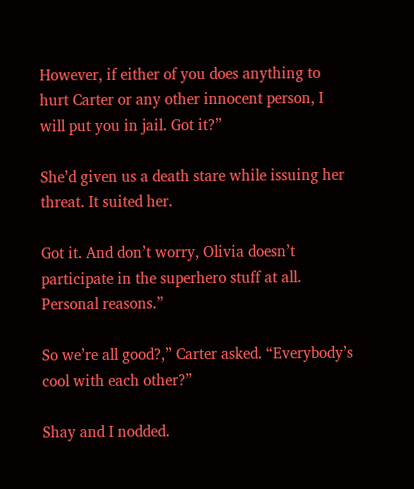However, if either of you does anything to hurt Carter or any other innocent person, I will put you in jail. Got it?”

She’d given us a death stare while issuing her threat. It suited her.

Got it. And don’t worry, Olivia doesn’t participate in the superhero stuff at all. Personal reasons.”

So we’re all good?,” Carter asked. “Everybody’s cool with each other?”

Shay and I nodded.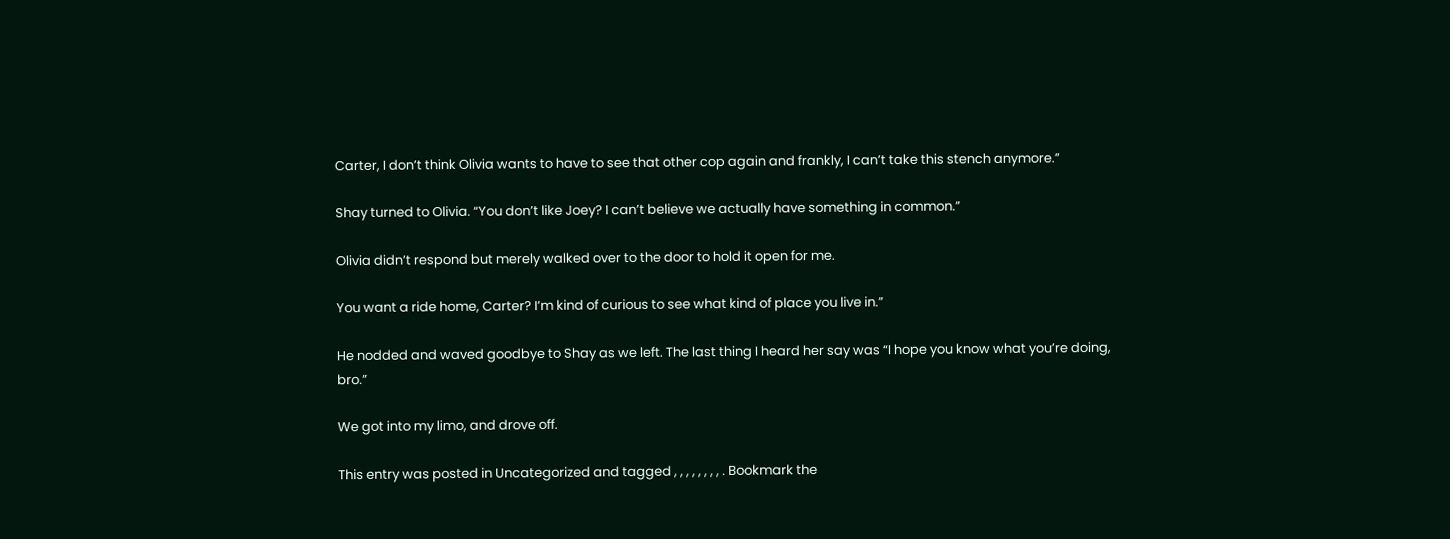Carter, I don’t think Olivia wants to have to see that other cop again and frankly, I can’t take this stench anymore.”

Shay turned to Olivia. “You don’t like Joey? I can’t believe we actually have something in common.”

Olivia didn’t respond but merely walked over to the door to hold it open for me.

You want a ride home, Carter? I’m kind of curious to see what kind of place you live in.”

He nodded and waved goodbye to Shay as we left. The last thing I heard her say was “I hope you know what you’re doing, bro.”

We got into my limo, and drove off.

This entry was posted in Uncategorized and tagged , , , , , , , , . Bookmark the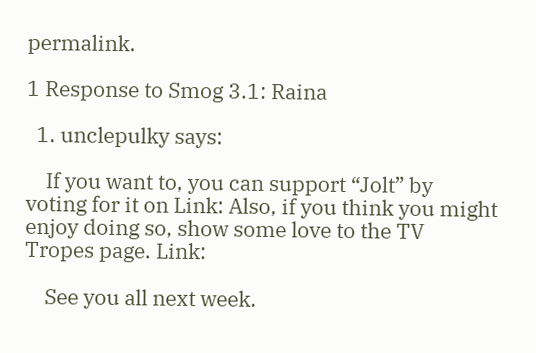permalink.

1 Response to Smog 3.1: Raina

  1. unclepulky says:

    If you want to, you can support “Jolt” by voting for it on Link: Also, if you think you might enjoy doing so, show some love to the TV Tropes page. Link:

    See you all next week.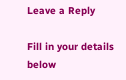Leave a Reply

Fill in your details below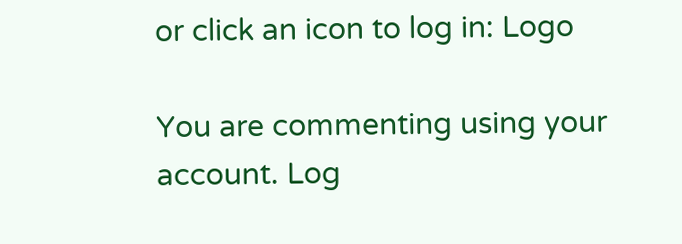or click an icon to log in: Logo

You are commenting using your account. Log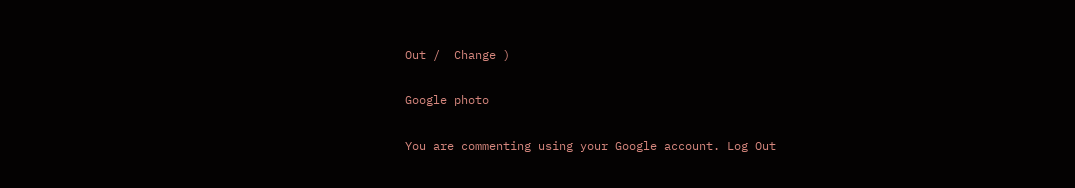Out /  Change )

Google photo

You are commenting using your Google account. Log Out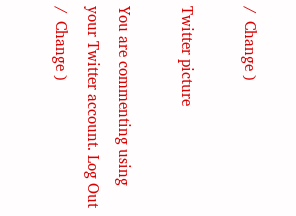/  Change )

Twitter picture

You are commenting using your Twitter account. Log Out /  Change )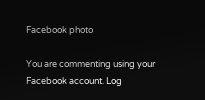Facebook photo

You are commenting using your Facebook account. Log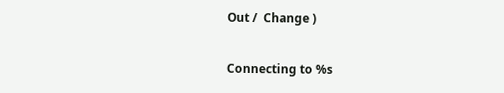Out /  Change )

Connecting to %s